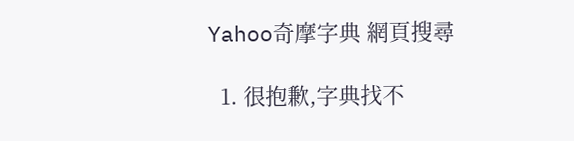Yahoo奇摩字典 網頁搜尋

  1. 很抱歉,字典找不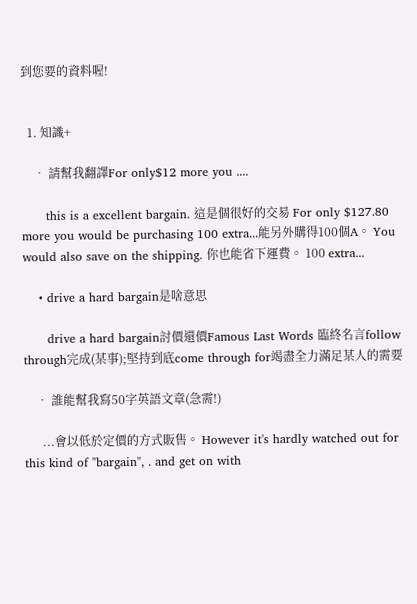到您要的資料喔!


  1. 知識+

    • 請幫我翻譯For only$12 more you ....

      this is a excellent bargain. 這是個很好的交易 For only $127.80 more you would be purchasing 100 extra...能另外購得100個A。 You would also save on the shipping. 你也能省下運費。 100 extra...

    • drive a hard bargain是啥意思

      drive a hard bargain討價還價Famous Last Words 臨終名言follow through完成(某事);堅持到底come through for竭盡全力滿足某人的需要

    • 誰能幫我寫50字英語文章(急需!)

      ...會以低於定價的方式販售。 However it's hardly watched out for this kind of "bargain", . and get on with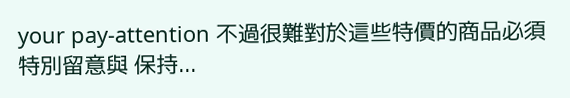your pay-attention 不過很難對於這些特價的商品必須 特別留意與 保持...